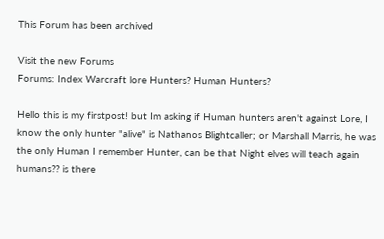This Forum has been archived

Visit the new Forums
Forums: Index Warcraft lore Hunters? Human Hunters?

Hello this is my firstpost! but Im asking if Human hunters aren't against Lore, I know the only hunter "alive" is Nathanos Blightcaller; or Marshall Marris, he was the only Human I remember Hunter, can be that Night elves will teach again humans?? is there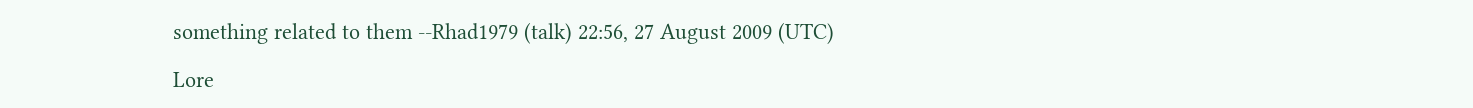something related to them --Rhad1979 (talk) 22:56, 27 August 2009 (UTC)

Lore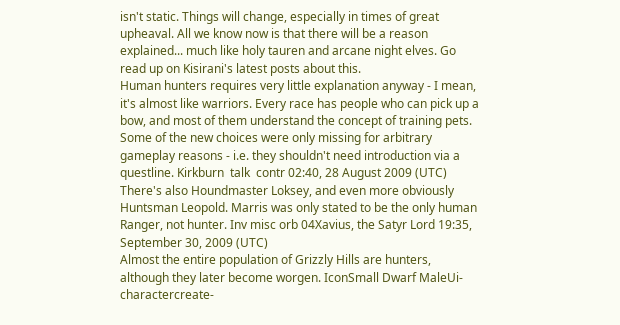isn't static. Things will change, especially in times of great upheaval. All we know now is that there will be a reason explained... much like holy tauren and arcane night elves. Go read up on Kisirani's latest posts about this.
Human hunters requires very little explanation anyway - I mean, it's almost like warriors. Every race has people who can pick up a bow, and most of them understand the concept of training pets. Some of the new choices were only missing for arbitrary gameplay reasons - i.e. they shouldn't need introduction via a questline. Kirkburn  talk  contr 02:40, 28 August 2009 (UTC)
There's also Houndmaster Loksey, and even more obviously Huntsman Leopold. Marris was only stated to be the only human Ranger, not hunter. Inv misc orb 04Xavius, the Satyr Lord 19:35, September 30, 2009 (UTC)
Almost the entire population of Grizzly Hills are hunters, although they later become worgen. IconSmall Dwarf MaleUi-charactercreate-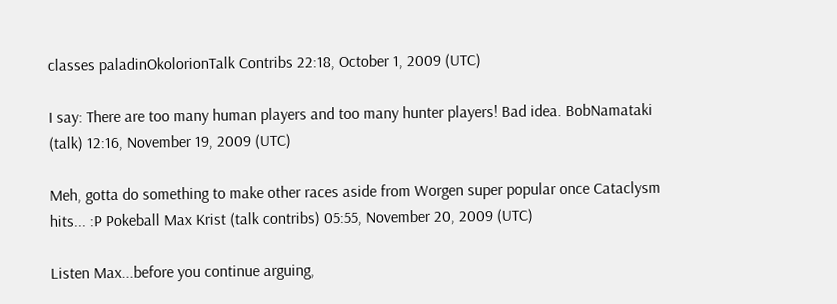classes paladinOkolorionTalk Contribs 22:18, October 1, 2009 (UTC)

I say: There are too many human players and too many hunter players! Bad idea. BobNamataki (talk) 12:16, November 19, 2009 (UTC)

Meh, gotta do something to make other races aside from Worgen super popular once Cataclysm hits... :P Pokeball Max Krist (talk contribs) 05:55, November 20, 2009 (UTC)

Listen Max...before you continue arguing,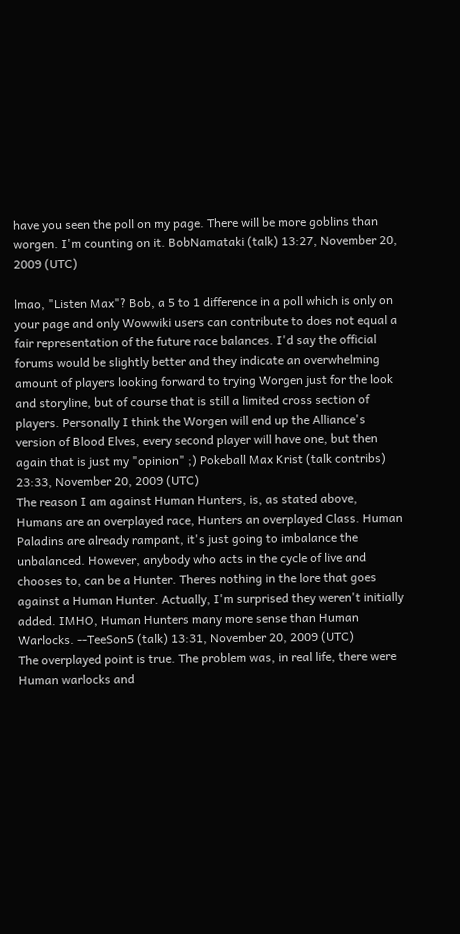have you seen the poll on my page. There will be more goblins than worgen. I'm counting on it. BobNamataki (talk) 13:27, November 20, 2009 (UTC)

lmao, "Listen Max"? Bob, a 5 to 1 difference in a poll which is only on your page and only Wowwiki users can contribute to does not equal a fair representation of the future race balances. I'd say the official forums would be slightly better and they indicate an overwhelming amount of players looking forward to trying Worgen just for the look and storyline, but of course that is still a limited cross section of players. Personally I think the Worgen will end up the Alliance's version of Blood Elves, every second player will have one, but then again that is just my "opinion" ;) Pokeball Max Krist (talk contribs) 23:33, November 20, 2009 (UTC)
The reason I am against Human Hunters, is, as stated above, Humans are an overplayed race, Hunters an overplayed Class. Human Paladins are already rampant, it's just going to imbalance the unbalanced. However, anybody who acts in the cycle of live and chooses to, can be a Hunter. Theres nothing in the lore that goes against a Human Hunter. Actually, I'm surprised they weren't initially added. IMHO, Human Hunters many more sense than Human Warlocks. --TeeSon5 (talk) 13:31, November 20, 2009 (UTC)
The overplayed point is true. The problem was, in real life, there were Human warlocks and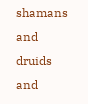shamans and druids and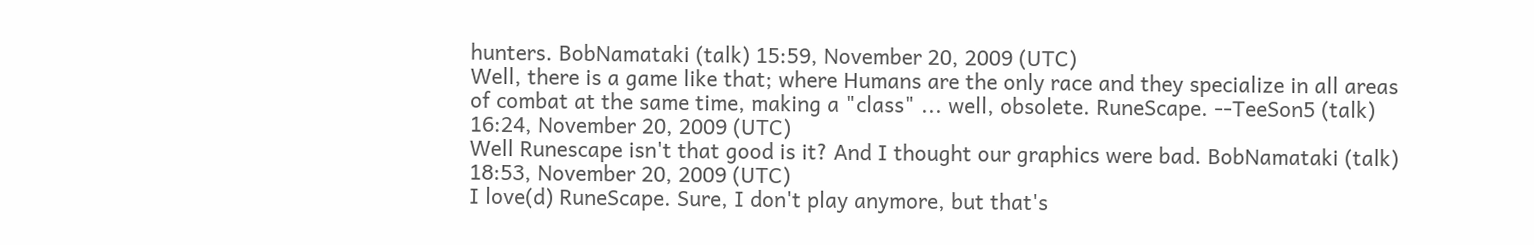hunters. BobNamataki (talk) 15:59, November 20, 2009 (UTC)
Well, there is a game like that; where Humans are the only race and they specialize in all areas of combat at the same time, making a "class" ... well, obsolete. RuneScape. --TeeSon5 (talk) 16:24, November 20, 2009 (UTC)
Well Runescape isn't that good is it? And I thought our graphics were bad. BobNamataki (talk) 18:53, November 20, 2009 (UTC)
I love(d) RuneScape. Sure, I don't play anymore, but that's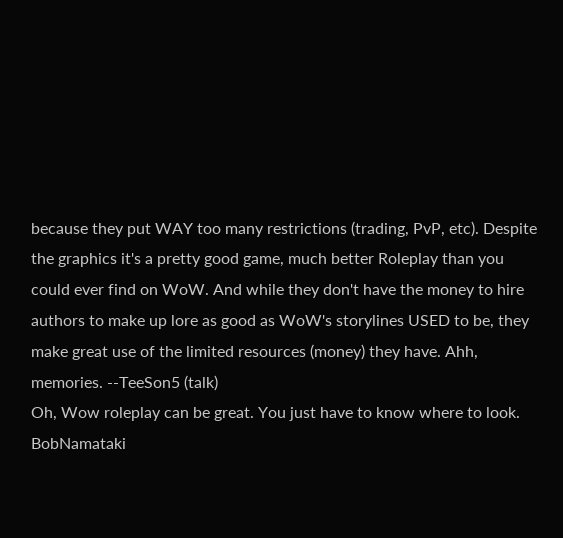because they put WAY too many restrictions (trading, PvP, etc). Despite the graphics it's a pretty good game, much better Roleplay than you could ever find on WoW. And while they don't have the money to hire authors to make up lore as good as WoW's storylines USED to be, they make great use of the limited resources (money) they have. Ahh, memories. --TeeSon5 (talk)
Oh, Wow roleplay can be great. You just have to know where to look. BobNamataki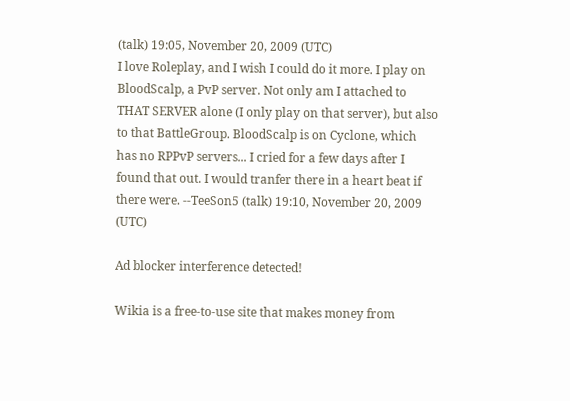(talk) 19:05, November 20, 2009 (UTC)
I love Roleplay, and I wish I could do it more. I play on BloodScalp, a PvP server. Not only am I attached to THAT SERVER alone (I only play on that server), but also to that BattleGroup. BloodScalp is on Cyclone, which has no RPPvP servers... I cried for a few days after I found that out. I would tranfer there in a heart beat if there were. --TeeSon5 (talk) 19:10, November 20, 2009 (UTC)

Ad blocker interference detected!

Wikia is a free-to-use site that makes money from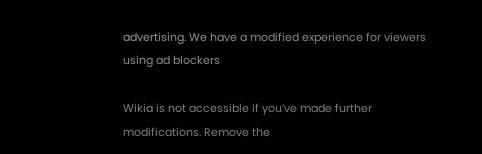advertising. We have a modified experience for viewers using ad blockers

Wikia is not accessible if you’ve made further modifications. Remove the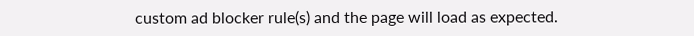custom ad blocker rule(s) and the page will load as expected.